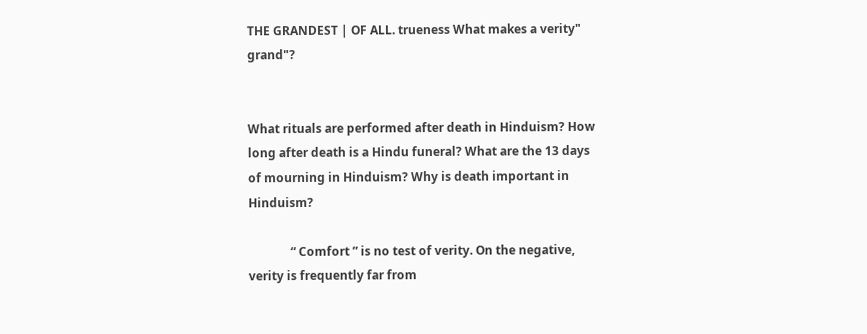THE GRANDEST | OF ALL. trueness What makes a verity" grand"?


What rituals are performed after death in Hinduism? How long after death is a Hindu funeral? What are the 13 days of mourning in Hinduism? Why is death important in Hinduism?

              “ Comfort ” is no test of verity. On the negative, verity is frequently far from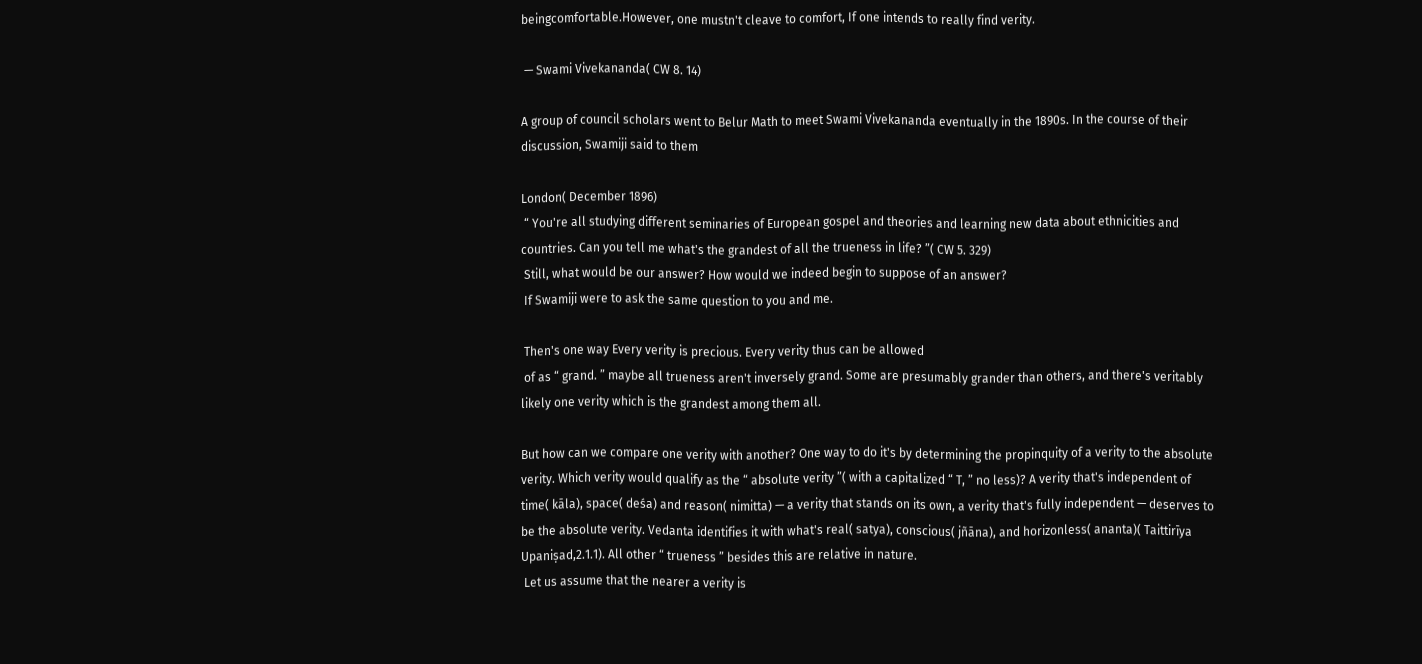beingcomfortable.However, one mustn't cleave to comfort, If one intends to really find verity.

 — Swami Vivekananda( CW 8. 14)

A group of council scholars went to Belur Math to meet Swami Vivekananda eventually in the 1890s. In the course of their discussion, Swamiji said to them

London( December 1896)
 “ You're all studying different seminaries of European gospel and theories and learning new data about ethnicities and countries. Can you tell me what's the grandest of all the trueness in life? ”( CW 5. 329)
 Still, what would be our answer? How would we indeed begin to suppose of an answer?
 If Swamiji were to ask the same question to you and me.

 Then's one way Every verity is precious. Every verity thus can be allowed
 of as “ grand. ” maybe all trueness aren't inversely grand. Some are presumably grander than others, and there's veritably likely one verity which is the grandest among them all.

But how can we compare one verity with another? One way to do it's by determining the propinquity of a verity to the absolute verity. Which verity would qualify as the “ absolute verity ”( with a capitalized “ T, ” no less)? A verity that's independent of time( kāla), space( deśa) and reason( nimitta) — a verity that stands on its own, a verity that's fully independent — deserves to be the absolute verity. Vedanta identifies it with what's real( satya), conscious( jñāna), and horizonless( ananta)( Taittirīya Upaniṣad,2.1.1). All other “ trueness ” besides this are relative in nature.
 Let us assume that the nearer a verity is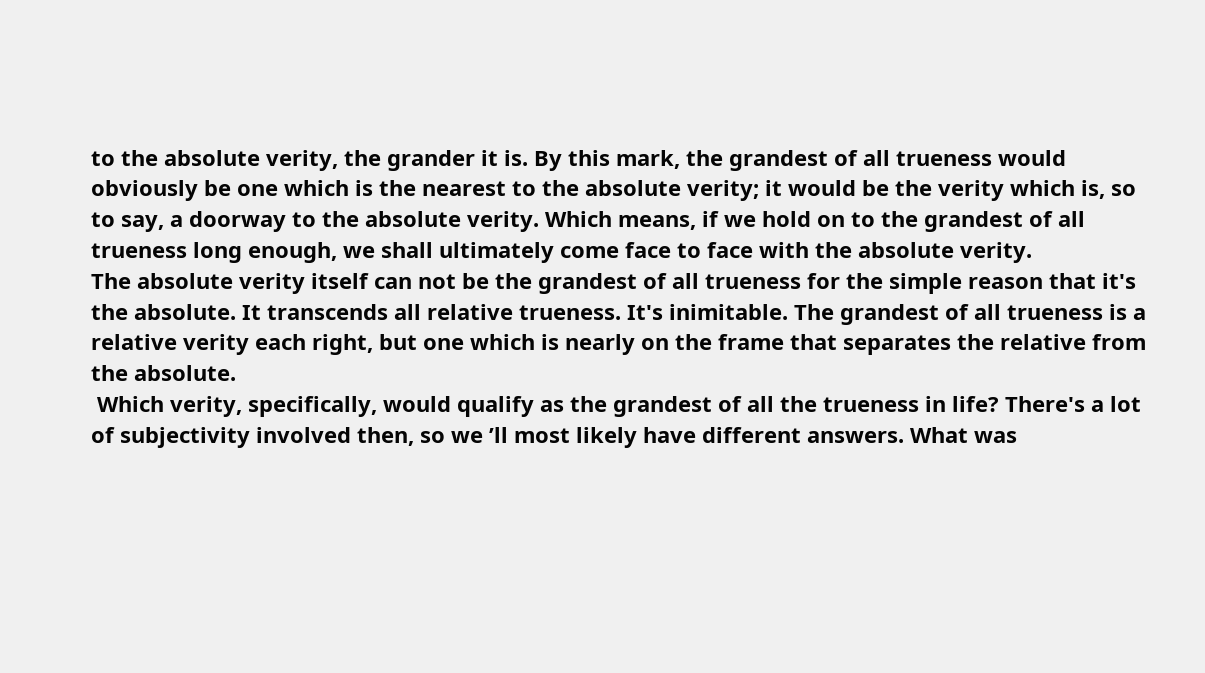to the absolute verity, the grander it is. By this mark, the grandest of all trueness would obviously be one which is the nearest to the absolute verity; it would be the verity which is, so to say, a doorway to the absolute verity. Which means, if we hold on to the grandest of all trueness long enough, we shall ultimately come face to face with the absolute verity.
The absolute verity itself can not be the grandest of all trueness for the simple reason that it's the absolute. It transcends all relative trueness. It's inimitable. The grandest of all trueness is a relative verity each right, but one which is nearly on the frame that separates the relative from the absolute.
 Which verity, specifically, would qualify as the grandest of all the trueness in life? There's a lot of subjectivity involved then, so we ’ll most likely have different answers. What was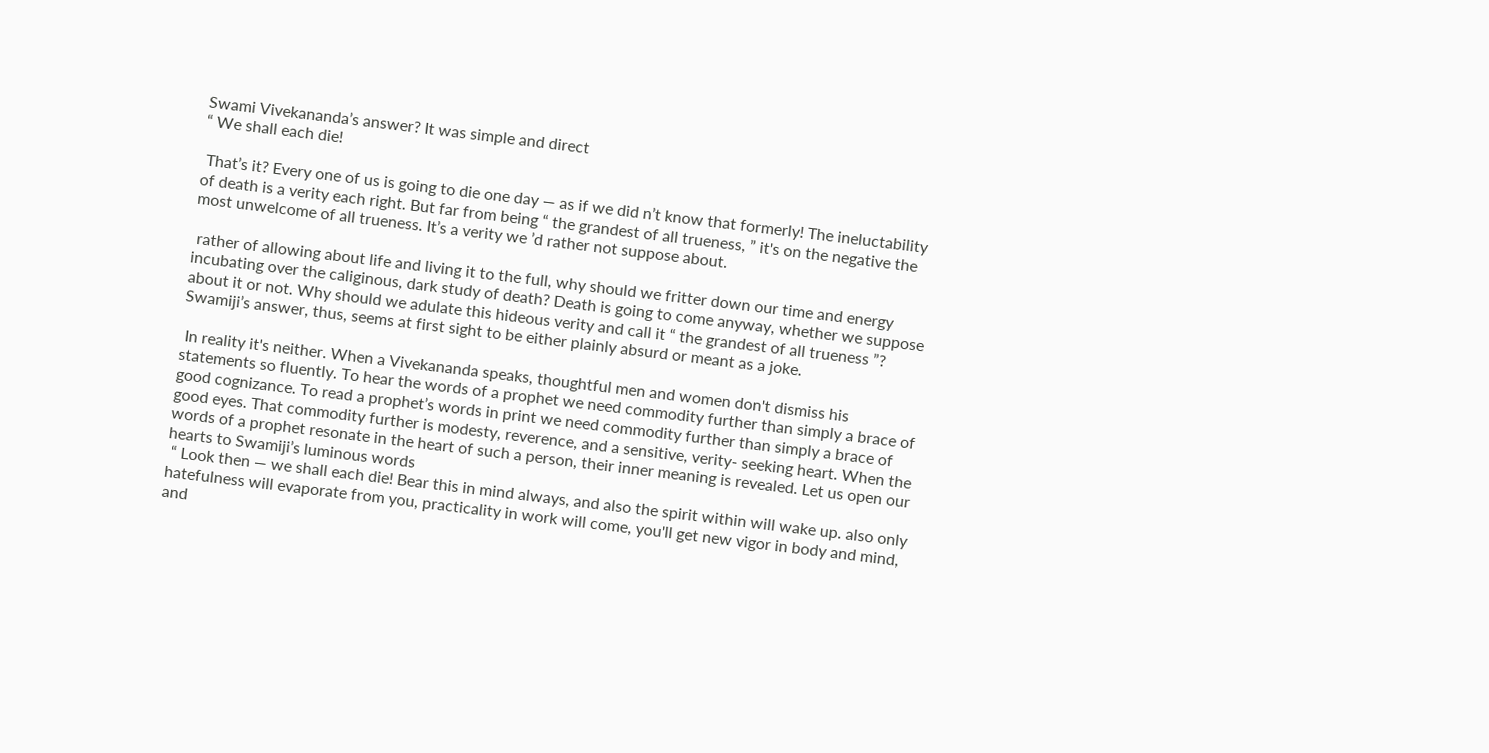Swami Vivekananda’s answer? It was simple and direct
“ We shall each die!

 That’s it? Every one of us is going to die one day — as if we did n’t know that formerly! The ineluctability of death is a verity each right. But far from being “ the grandest of all trueness, ” it's on the negative the most unwelcome of all trueness. It’s a verity we ’d rather not suppose about.

 rather of allowing about life and living it to the full, why should we fritter down our time and energy incubating over the caliginous, dark study of death? Death is going to come anyway, whether we suppose about it or not. Why should we adulate this hideous verity and call it “ the grandest of all trueness ”? Swamiji’s answer, thus, seems at first sight to be either plainly absurd or meant as a joke.

 In reality it's neither. When a Vivekananda speaks, thoughtful men and women don't dismiss his statements so fluently. To hear the words of a prophet we need commodity further than simply a brace of good cognizance. To read a prophet’s words in print we need commodity further than simply a brace of good eyes. That commodity further is modesty, reverence, and a sensitive, verity- seeking heart. When the words of a prophet resonate in the heart of such a person, their inner meaning is revealed. Let us open our hearts to Swamiji’s luminous words
 “ Look then — we shall each die! Bear this in mind always, and also the spirit within will wake up. also only hatefulness will evaporate from you, practicality in work will come, you'll get new vigor in body and mind, and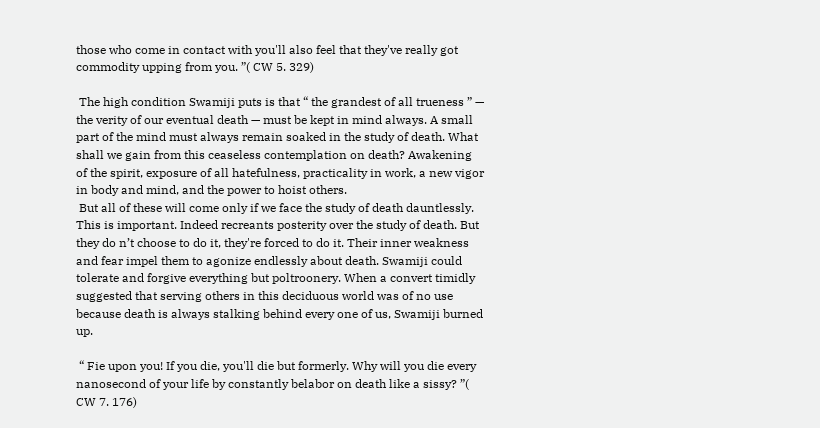those who come in contact with you'll also feel that they've really got commodity upping from you. ”( CW 5. 329)

 The high condition Swamiji puts is that “ the grandest of all trueness ” — the verity of our eventual death — must be kept in mind always. A small part of the mind must always remain soaked in the study of death. What shall we gain from this ceaseless contemplation on death? Awakening of the spirit, exposure of all hatefulness, practicality in work, a new vigor in body and mind, and the power to hoist others.
 But all of these will come only if we face the study of death dauntlessly. This is important. Indeed recreants posterity over the study of death. But they do n’t choose to do it, they're forced to do it. Their inner weakness and fear impel them to agonize endlessly about death. Swamiji could tolerate and forgive everything but poltroonery. When a convert timidly suggested that serving others in this deciduous world was of no use because death is always stalking behind every one of us, Swamiji burned up.

 “ Fie upon you! If you die, you'll die but formerly. Why will you die every nanosecond of your life by constantly belabor on death like a sissy? ”( CW 7. 176)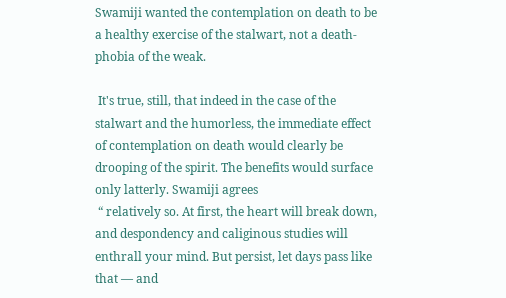Swamiji wanted the contemplation on death to be a healthy exercise of the stalwart, not a death- phobia of the weak.

 It's true, still, that indeed in the case of the stalwart and the humorless, the immediate effect of contemplation on death would clearly be drooping of the spirit. The benefits would surface only latterly. Swamiji agrees
 “ relatively so. At first, the heart will break down, and despondency and caliginous studies will enthrall your mind. But persist, let days pass like that — and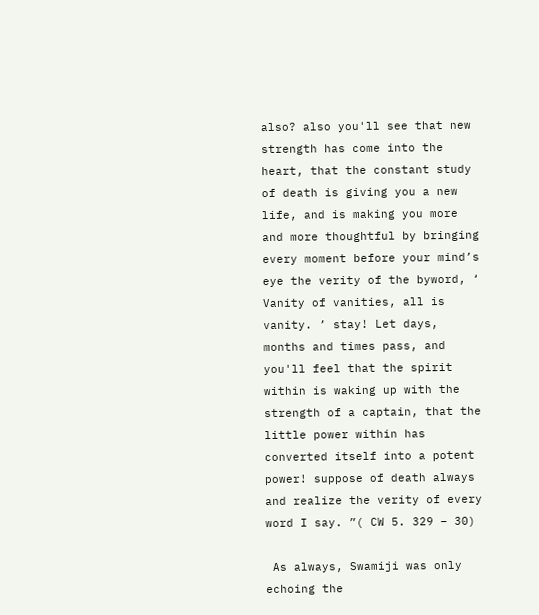also? also you'll see that new strength has come into the heart, that the constant study of death is giving you a new life, and is making you more and more thoughtful by bringing every moment before your mind’s eye the verity of the byword, ‘ Vanity of vanities, all is vanity. ’ stay! Let days, months and times pass, and you'll feel that the spirit within is waking up with the strength of a captain, that the little power within has converted itself into a potent power! suppose of death always and realize the verity of every word I say. ”( CW 5. 329 – 30)

 As always, Swamiji was only echoing the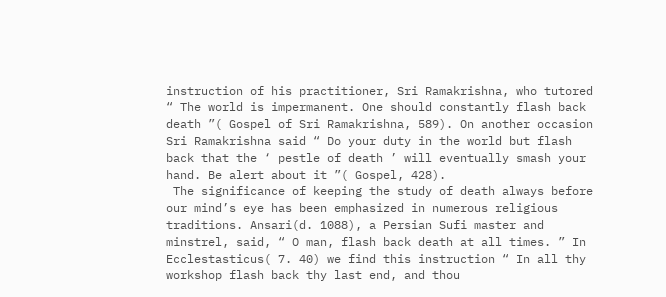instruction of his practitioner, Sri Ramakrishna, who tutored “ The world is impermanent. One should constantly flash back death ”( Gospel of Sri Ramakrishna, 589). On another occasion Sri Ramakrishna said “ Do your duty in the world but flash back that the ‘ pestle of death ’ will eventually smash your hand. Be alert about it ”( Gospel, 428).
 The significance of keeping the study of death always before our mind’s eye has been emphasized in numerous religious traditions. Ansari(d. 1088), a Persian Sufi master and minstrel, said, “ O man, flash back death at all times. ” In Ecclestasticus( 7. 40) we find this instruction “ In all thy workshop flash back thy last end, and thou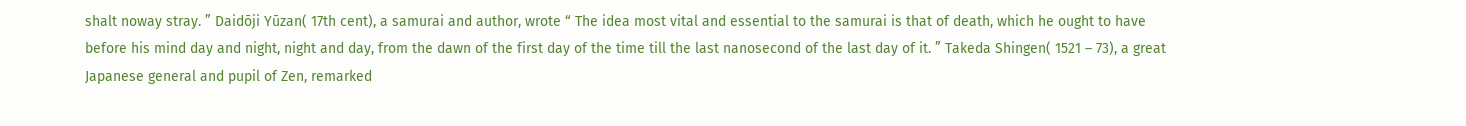shalt noway stray. ” Daidōji Yūzan( 17th cent), a samurai and author, wrote “ The idea most vital and essential to the samurai is that of death, which he ought to have before his mind day and night, night and day, from the dawn of the first day of the time till the last nanosecond of the last day of it. ” Takeda Shingen( 1521 – 73), a great Japanese general and pupil of Zen, remarked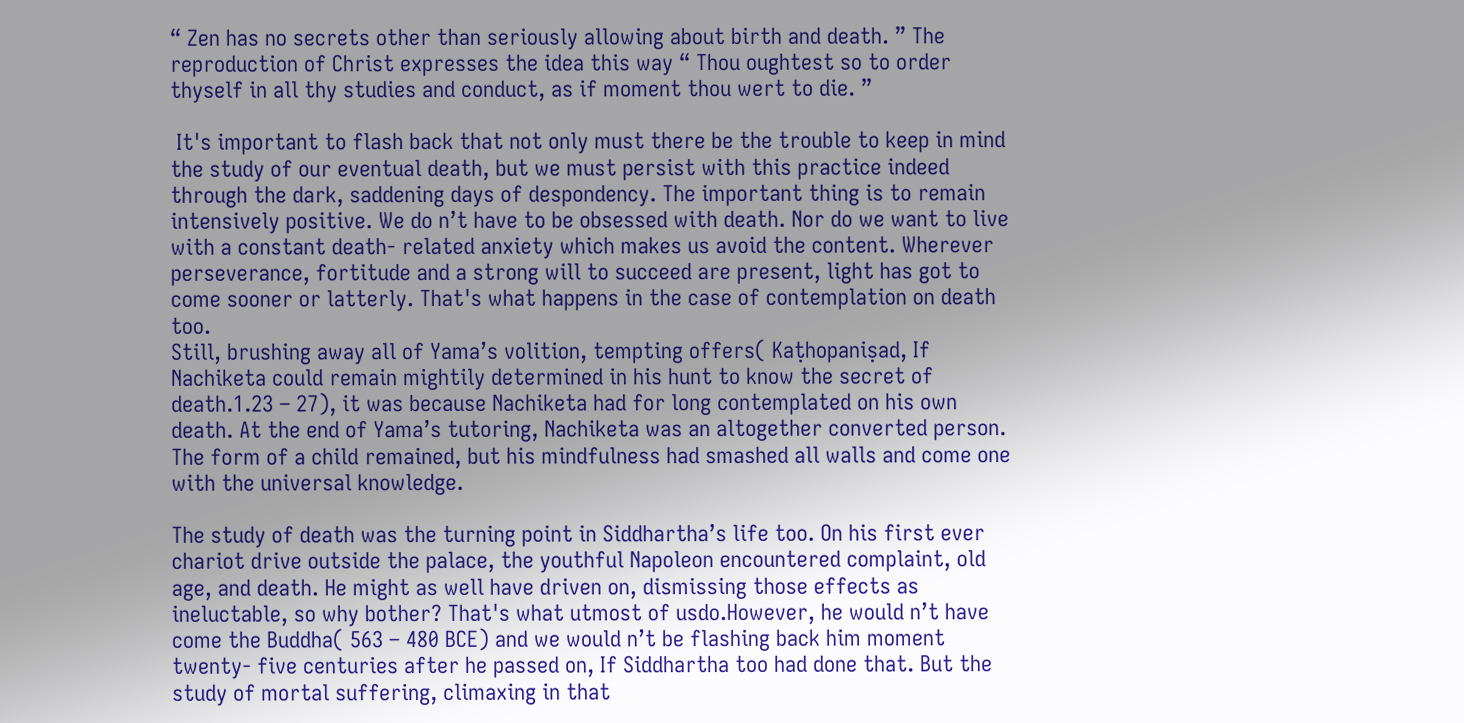“ Zen has no secrets other than seriously allowing about birth and death. ” The reproduction of Christ expresses the idea this way “ Thou oughtest so to order thyself in all thy studies and conduct, as if moment thou wert to die. ”

 It's important to flash back that not only must there be the trouble to keep in mind the study of our eventual death, but we must persist with this practice indeed through the dark, saddening days of despondency. The important thing is to remain intensively positive. We do n’t have to be obsessed with death. Nor do we want to live with a constant death- related anxiety which makes us avoid the content. Wherever perseverance, fortitude and a strong will to succeed are present, light has got to come sooner or latterly. That's what happens in the case of contemplation on death too.
Still, brushing away all of Yama’s volition, tempting offers( Kaṭhopaniṣad, If Nachiketa could remain mightily determined in his hunt to know the secret of death.1.23 – 27), it was because Nachiketa had for long contemplated on his own death. At the end of Yama’s tutoring, Nachiketa was an altogether converted person. The form of a child remained, but his mindfulness had smashed all walls and come one with the universal knowledge.

The study of death was the turning point in Siddhartha’s life too. On his first ever chariot drive outside the palace, the youthful Napoleon encountered complaint, old age, and death. He might as well have driven on, dismissing those effects as ineluctable, so why bother? That's what utmost of usdo.However, he would n’t have come the Buddha( 563 – 480 BCE) and we would n’t be flashing back him moment twenty- five centuries after he passed on, If Siddhartha too had done that. But the study of mortal suffering, climaxing in that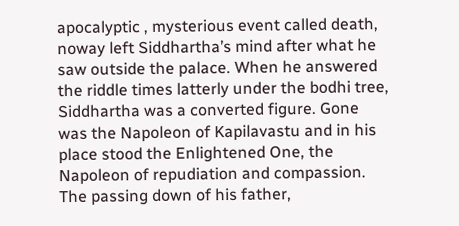apocalyptic , mysterious event called death, noway left Siddhartha’s mind after what he saw outside the palace. When he answered the riddle times latterly under the bodhi tree, Siddhartha was a converted figure. Gone was the Napoleon of Kapilavastu and in his place stood the Enlightened One, the Napoleon of repudiation and compassion.
The passing down of his father,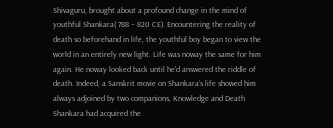Shivaguru, brought about a profound change in the mind of youthful Shankara( 788 – 820 CE). Encountering the reality of death so beforehand in life, the youthful boy began to view the world in an entirely new light. Life was noway the same for him again. He noway looked back until he'd answered the riddle of death. Indeed, a Sanskrit movie on Shankara’s life showed him always adjoined by two companions, Knowledge and Death Shankara had acquired the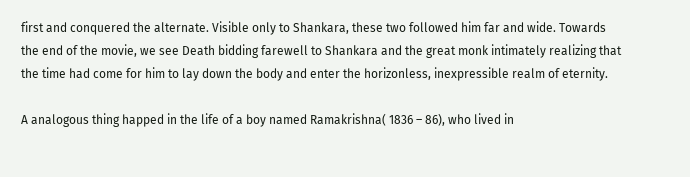first and conquered the alternate. Visible only to Shankara, these two followed him far and wide. Towards the end of the movie, we see Death bidding farewell to Shankara and the great monk intimately realizing that the time had come for him to lay down the body and enter the horizonless, inexpressible realm of eternity.

A analogous thing happed in the life of a boy named Ramakrishna( 1836 – 86), who lived in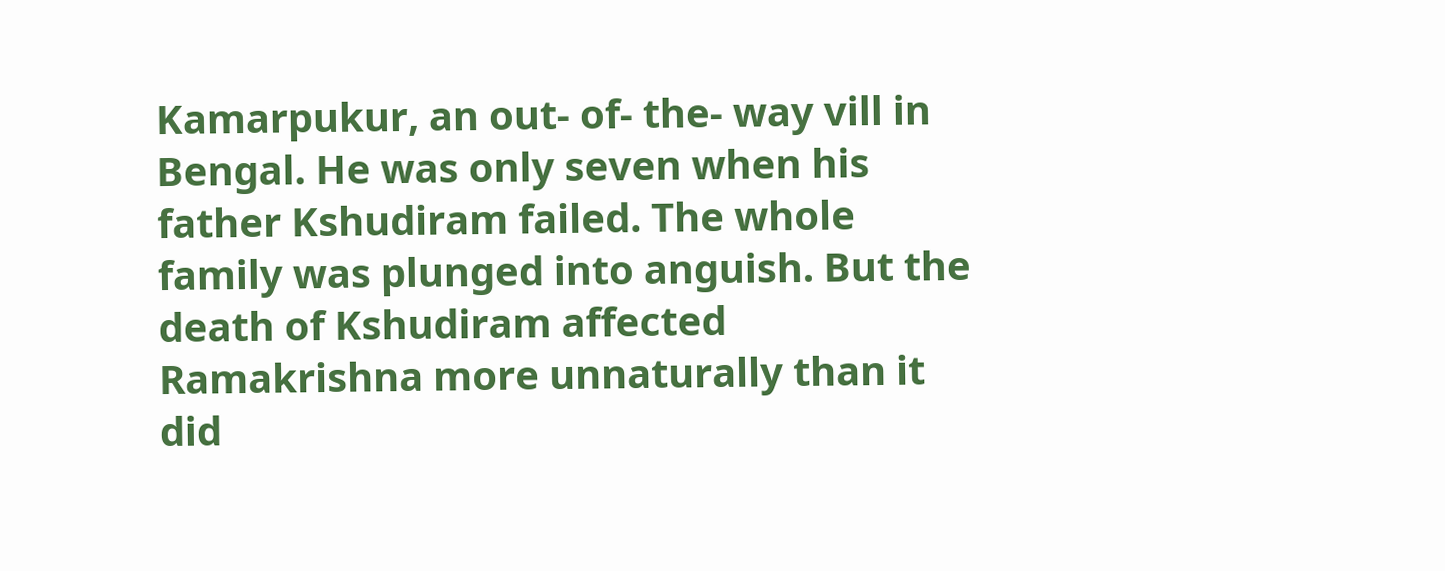Kamarpukur, an out- of- the- way vill in Bengal. He was only seven when his father Kshudiram failed. The whole family was plunged into anguish. But the death of Kshudiram affected Ramakrishna more unnaturally than it did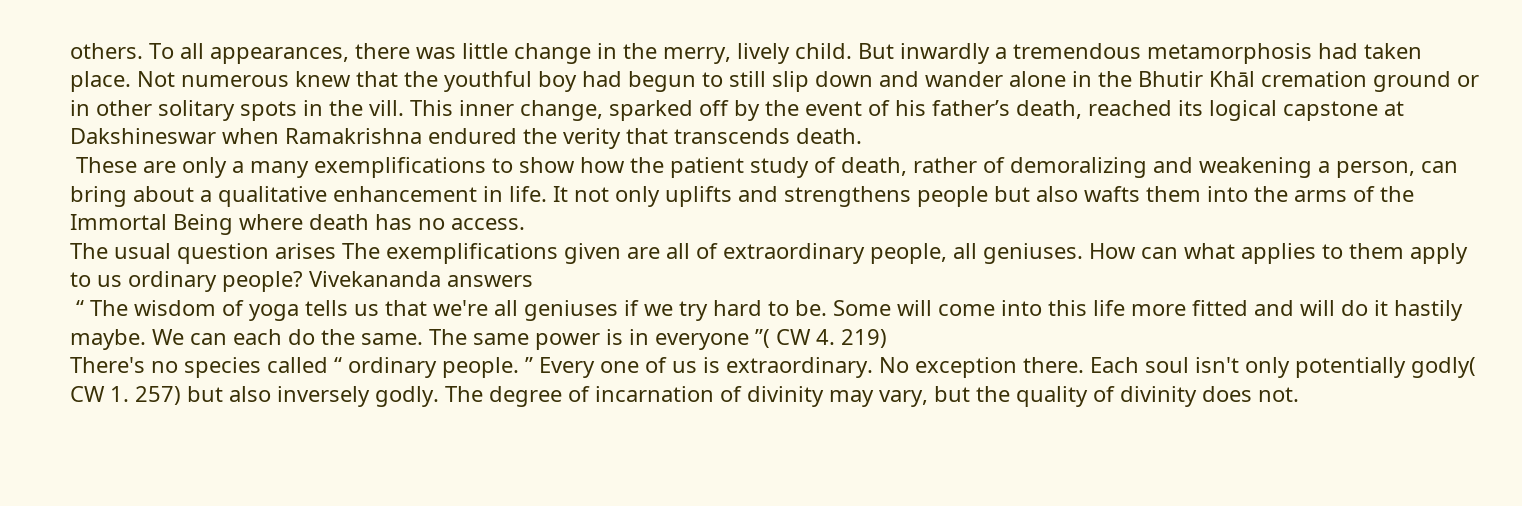others. To all appearances, there was little change in the merry, lively child. But inwardly a tremendous metamorphosis had taken place. Not numerous knew that the youthful boy had begun to still slip down and wander alone in the Bhutir Khāl cremation ground or in other solitary spots in the vill. This inner change, sparked off by the event of his father’s death, reached its logical capstone at Dakshineswar when Ramakrishna endured the verity that transcends death.
 These are only a many exemplifications to show how the patient study of death, rather of demoralizing and weakening a person, can bring about a qualitative enhancement in life. It not only uplifts and strengthens people but also wafts them into the arms of the Immortal Being where death has no access.
The usual question arises The exemplifications given are all of extraordinary people, all geniuses. How can what applies to them apply to us ordinary people? Vivekananda answers
 “ The wisdom of yoga tells us that we're all geniuses if we try hard to be. Some will come into this life more fitted and will do it hastily maybe. We can each do the same. The same power is in everyone ”( CW 4. 219)
There's no species called “ ordinary people. ” Every one of us is extraordinary. No exception there. Each soul isn't only potentially godly( CW 1. 257) but also inversely godly. The degree of incarnation of divinity may vary, but the quality of divinity does not.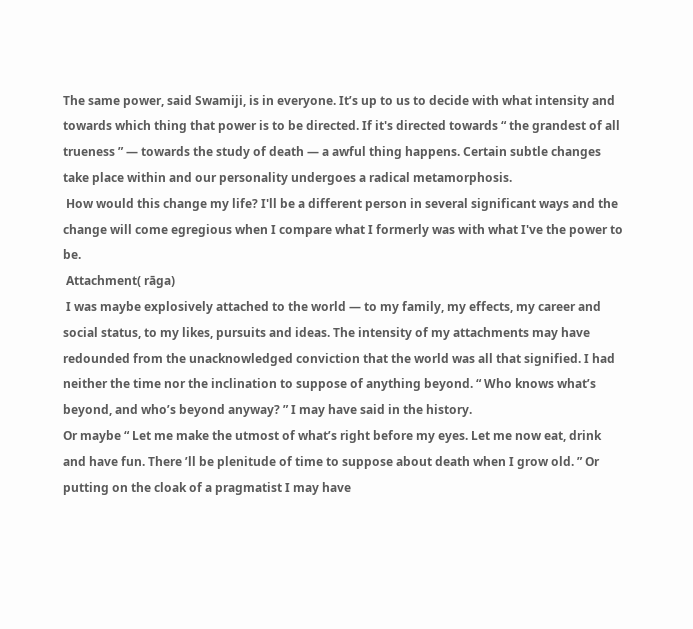The same power, said Swamiji, is in everyone. It’s up to us to decide with what intensity and towards which thing that power is to be directed. If it's directed towards “ the grandest of all trueness ” — towards the study of death — a awful thing happens. Certain subtle changes take place within and our personality undergoes a radical metamorphosis.
 How would this change my life? I'll be a different person in several significant ways and the change will come egregious when I compare what I formerly was with what I've the power to be.
 Attachment( rāga)
 I was maybe explosively attached to the world — to my family, my effects, my career and social status, to my likes, pursuits and ideas. The intensity of my attachments may have redounded from the unacknowledged conviction that the world was all that signified. I had neither the time nor the inclination to suppose of anything beyond. “ Who knows what’s beyond, and who’s beyond anyway? ” I may have said in the history.
Or maybe “ Let me make the utmost of what’s right before my eyes. Let me now eat, drink and have fun. There ’ll be plenitude of time to suppose about death when I grow old. ” Or putting on the cloak of a pragmatist I may have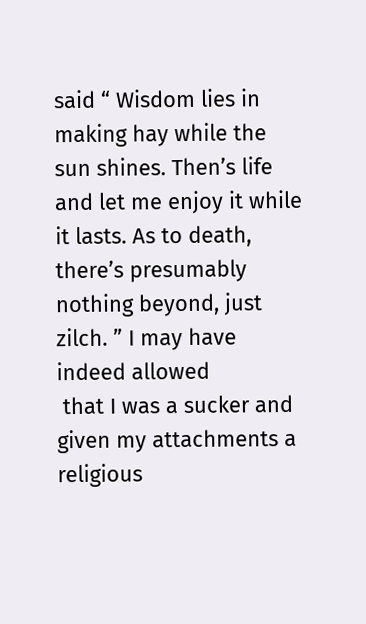said “ Wisdom lies in making hay while the sun shines. Then’s life and let me enjoy it while it lasts. As to death, there’s presumably nothing beyond, just zilch. ” I may have indeed allowed
 that I was a sucker and given my attachments a religious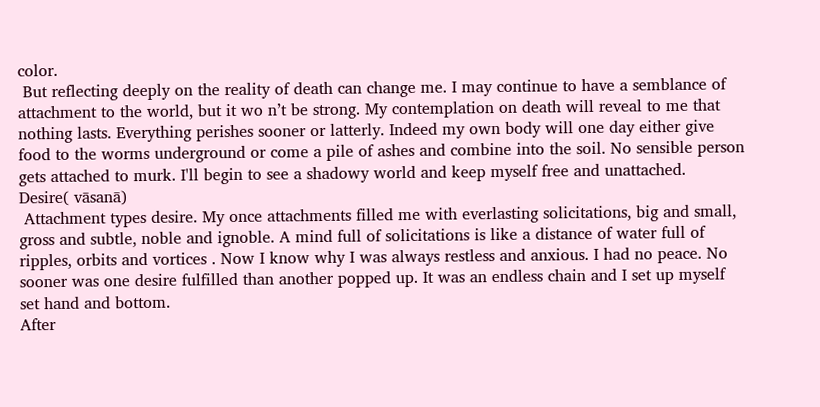color.
 But reflecting deeply on the reality of death can change me. I may continue to have a semblance of attachment to the world, but it wo n’t be strong. My contemplation on death will reveal to me that nothing lasts. Everything perishes sooner or latterly. Indeed my own body will one day either give food to the worms underground or come a pile of ashes and combine into the soil. No sensible person gets attached to murk. I'll begin to see a shadowy world and keep myself free and unattached.
Desire( vāsanā)
 Attachment types desire. My once attachments filled me with everlasting solicitations, big and small, gross and subtle, noble and ignoble. A mind full of solicitations is like a distance of water full of ripples, orbits and vortices . Now I know why I was always restless and anxious. I had no peace. No sooner was one desire fulfilled than another popped up. It was an endless chain and I set up myself set hand and bottom.
After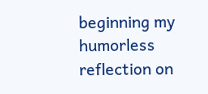beginning my humorless reflection on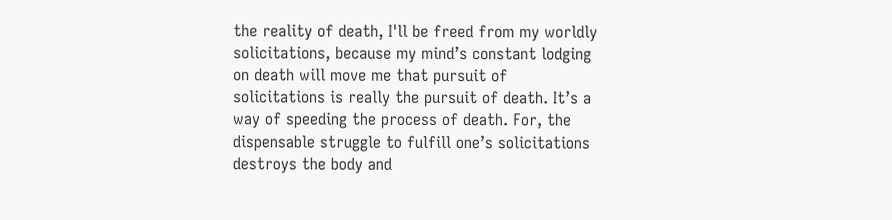the reality of death, I'll be freed from my worldly solicitations, because my mind’s constant lodging on death will move me that pursuit of solicitations is really the pursuit of death. It’s a way of speeding the process of death. For, the dispensable struggle to fulfill one’s solicitations destroys the body and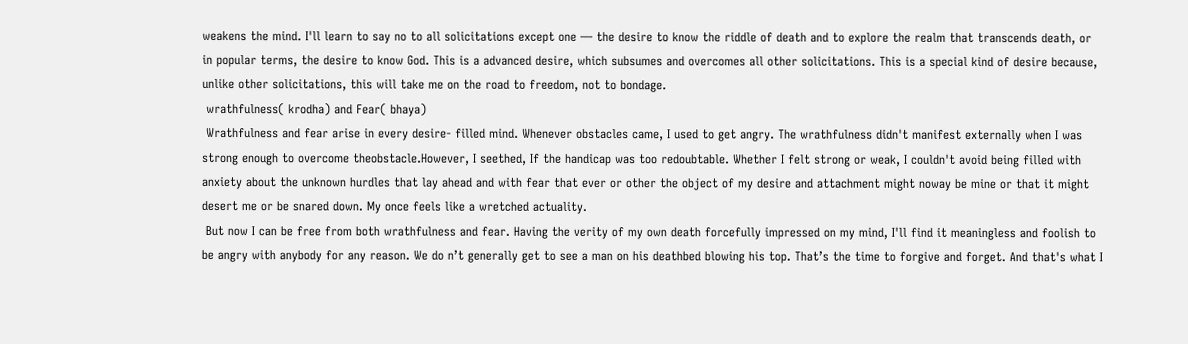weakens the mind. I'll learn to say no to all solicitations except one — the desire to know the riddle of death and to explore the realm that transcends death, or in popular terms, the desire to know God. This is a advanced desire, which subsumes and overcomes all other solicitations. This is a special kind of desire because, unlike other solicitations, this will take me on the road to freedom, not to bondage.
 wrathfulness( krodha) and Fear( bhaya)
 Wrathfulness and fear arise in every desire- filled mind. Whenever obstacles came, I used to get angry. The wrathfulness didn't manifest externally when I was strong enough to overcome theobstacle.However, I seethed, If the handicap was too redoubtable. Whether I felt strong or weak, I couldn't avoid being filled with anxiety about the unknown hurdles that lay ahead and with fear that ever or other the object of my desire and attachment might noway be mine or that it might desert me or be snared down. My once feels like a wretched actuality.
 But now I can be free from both wrathfulness and fear. Having the verity of my own death forcefully impressed on my mind, I'll find it meaningless and foolish to be angry with anybody for any reason. We do n’t generally get to see a man on his deathbed blowing his top. That’s the time to forgive and forget. And that's what I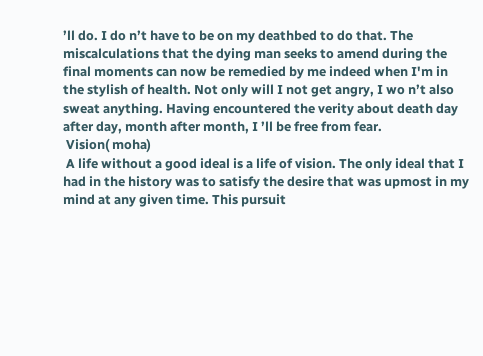’ll do. I do n’t have to be on my deathbed to do that. The miscalculations that the dying man seeks to amend during the final moments can now be remedied by me indeed when I'm in the stylish of health. Not only will I not get angry, I wo n’t also sweat anything. Having encountered the verity about death day after day, month after month, I ’ll be free from fear.
 Vision( moha)
 A life without a good ideal is a life of vision. The only ideal that I had in the history was to satisfy the desire that was upmost in my mind at any given time. This pursuit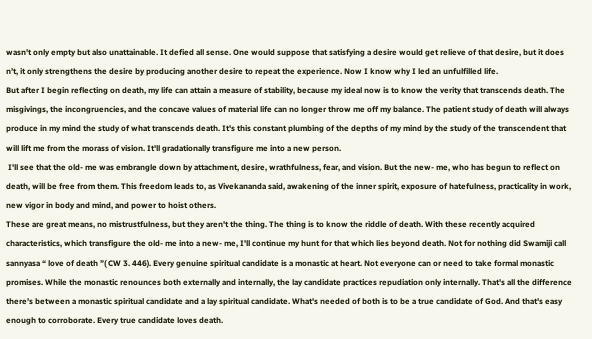wasn't only empty but also unattainable. It defied all sense. One would suppose that satisfying a desire would get relieve of that desire, but it does n’t, it only strengthens the desire by producing another desire to repeat the experience. Now I know why I led an unfulfilled life.
But after I begin reflecting on death, my life can attain a measure of stability, because my ideal now is to know the verity that transcends death. The misgivings, the incongruencies, and the concave values of material life can no longer throw me off my balance. The patient study of death will always produce in my mind the study of what transcends death. It's this constant plumbing of the depths of my mind by the study of the transcendent that will lift me from the morass of vision. It'll gradationally transfigure me into a new person.
 I'll see that the old- me was embrangle down by attachment, desire, wrathfulness, fear, and vision. But the new- me, who has begun to reflect on death, will be free from them. This freedom leads to, as Vivekananda said, awakening of the inner spirit, exposure of hatefulness, practicality in work, new vigor in body and mind, and power to hoist others.
These are great means, no mistrustfulness, but they aren't the thing. The thing is to know the riddle of death. With these recently acquired characteristics, which transfigure the old- me into a new- me, I'll continue my hunt for that which lies beyond death. Not for nothing did Swamiji call sannyasa “ love of death ”( CW 3. 446). Every genuine spiritual candidate is a monastic at heart. Not everyone can or need to take formal monastic promises. While the monastic renounces both externally and internally, the lay candidate practices repudiation only internally. That's all the difference there's between a monastic spiritual candidate and a lay spiritual candidate. What's needed of both is to be a true candidate of God. And that's easy enough to corroborate. Every true candidate loves death.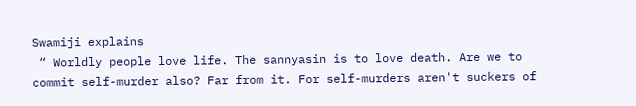Swamiji explains
 “ Worldly people love life. The sannyasin is to love death. Are we to commit self-murder also? Far from it. For self-murders aren't suckers of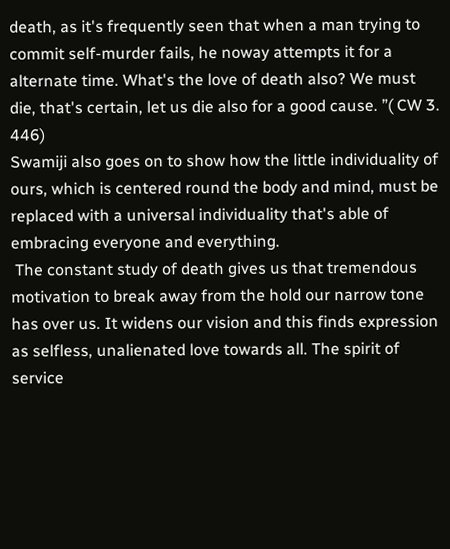death, as it's frequently seen that when a man trying to commit self-murder fails, he noway attempts it for a alternate time. What's the love of death also? We must die, that's certain, let us die also for a good cause. ”( CW 3. 446)
Swamiji also goes on to show how the little individuality of ours, which is centered round the body and mind, must be replaced with a universal individuality that's able of embracing everyone and everything.
 The constant study of death gives us that tremendous motivation to break away from the hold our narrow tone has over us. It widens our vision and this finds expression as selfless, unalienated love towards all. The spirit of service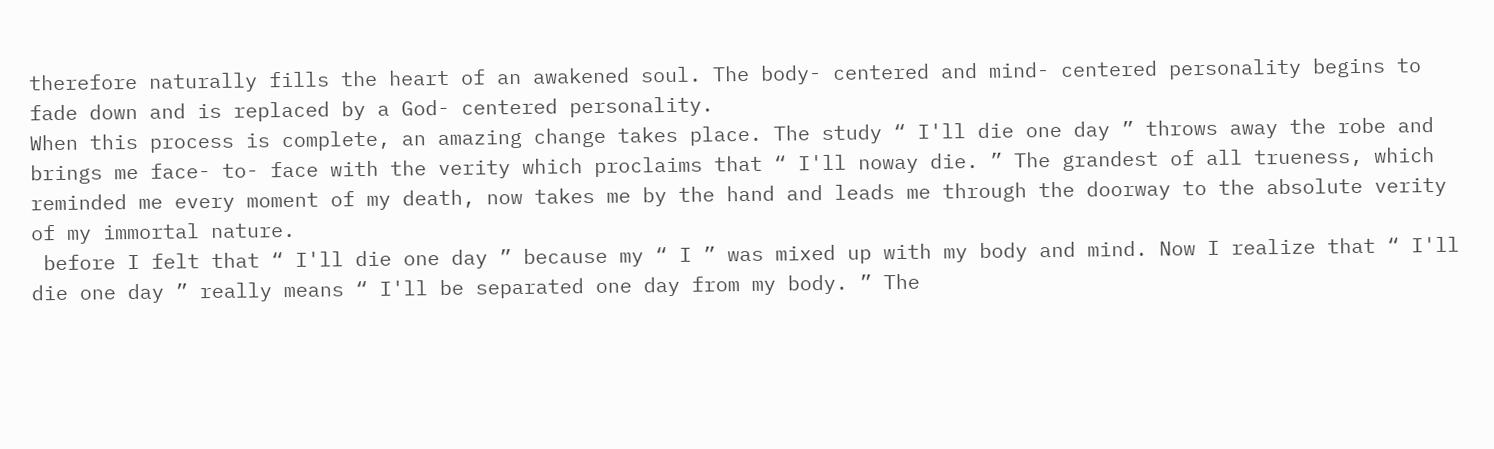therefore naturally fills the heart of an awakened soul. The body- centered and mind- centered personality begins to fade down and is replaced by a God- centered personality.
When this process is complete, an amazing change takes place. The study “ I'll die one day ” throws away the robe and brings me face- to- face with the verity which proclaims that “ I'll noway die. ” The grandest of all trueness, which reminded me every moment of my death, now takes me by the hand and leads me through the doorway to the absolute verity of my immortal nature.
 before I felt that “ I'll die one day ” because my “ I ” was mixed up with my body and mind. Now I realize that “ I'll die one day ” really means “ I'll be separated one day from my body. ” The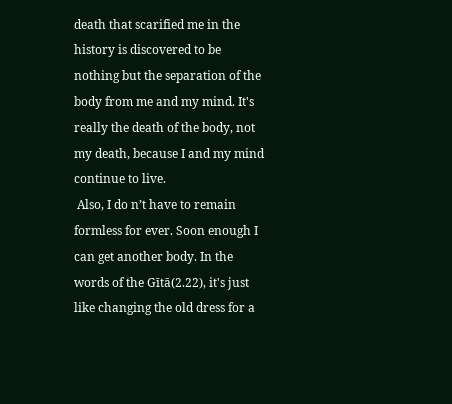death that scarified me in the history is discovered to be nothing but the separation of the body from me and my mind. It's really the death of the body, not my death, because I and my mind continue to live.
 Also, I do n’t have to remain formless for ever. Soon enough I can get another body. In the words of the Gītā(2.22), it's just like changing the old dress for a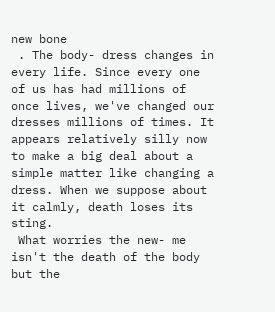new bone
 . The body- dress changes in every life. Since every one of us has had millions of once lives, we've changed our dresses millions of times. It appears relatively silly now to make a big deal about a simple matter like changing a dress. When we suppose about it calmly, death loses its sting.
 What worries the new- me isn't the death of the body but the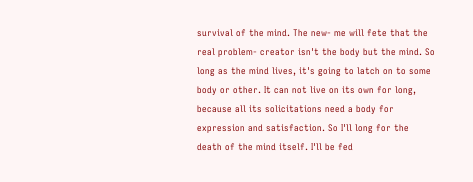survival of the mind. The new- me will fete that the real problem- creator isn't the body but the mind. So long as the mind lives, it's going to latch on to some body or other. It can not live on its own for long, because all its solicitations need a body for expression and satisfaction. So I'll long for the death of the mind itself. I'll be fed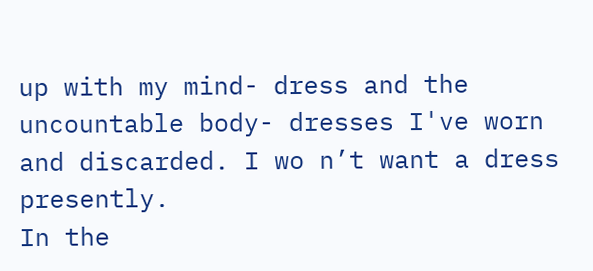up with my mind- dress and the uncountable body- dresses I've worn and discarded. I wo n’t want a dress presently.
In the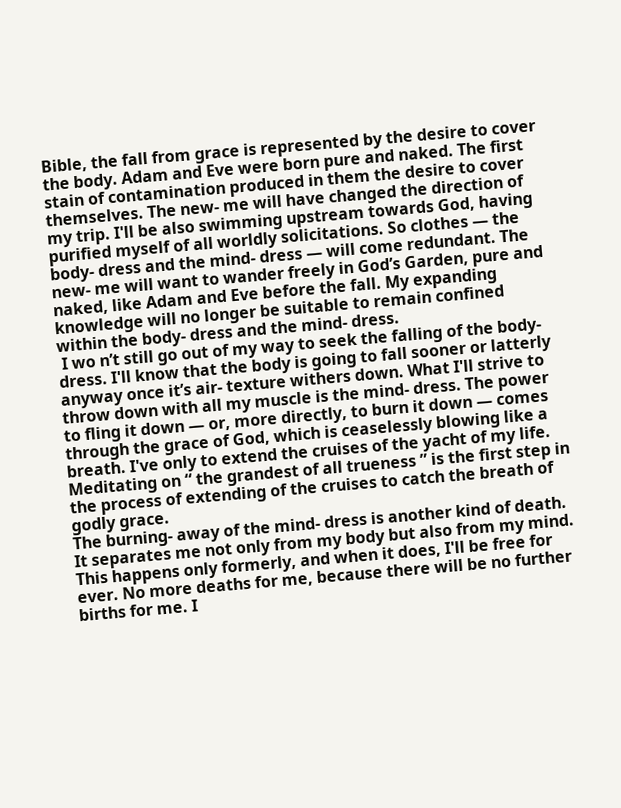Bible, the fall from grace is represented by the desire to cover the body. Adam and Eve were born pure and naked. The first stain of contamination produced in them the desire to cover themselves. The new- me will have changed the direction of my trip. I'll be also swimming upstream towards God, having purified myself of all worldly solicitations. So clothes — the body- dress and the mind- dress — will come redundant. The new- me will want to wander freely in God’s Garden, pure and naked, like Adam and Eve before the fall. My expanding knowledge will no longer be suitable to remain confined within the body- dress and the mind- dress.
 I wo n’t still go out of my way to seek the falling of the body- dress. I'll know that the body is going to fall sooner or latterly anyway once it’s air- texture withers down. What I'll strive to throw down with all my muscle is the mind- dress. The power to fling it down — or, more directly, to burn it down — comes through the grace of God, which is ceaselessly blowing like a breath. I've only to extend the cruises of the yacht of my life. Meditating on “ the grandest of all trueness ” is the first step in the process of extending of the cruises to catch the breath of godly grace.
The burning- away of the mind- dress is another kind of death. It separates me not only from my body but also from my mind. This happens only formerly, and when it does, I'll be free for ever. No more deaths for me, because there will be no further births for me. I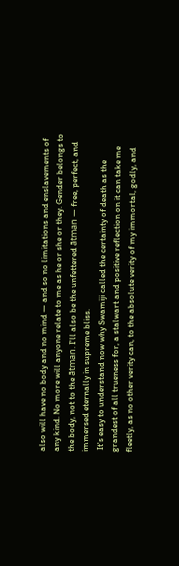also will have no body and no mind — and so no limitations and enslavements of any kind. No more will anyone relate to me as he or she or they. Gender belongs to the body, not to the ātman. I'll also be the unfettered ātman — free, perfect, and immersed eternally in supreme bliss.
 It's easy to understand now why Swamiji called the certainty of death as the grandest of all trueness for, a stalwart and positive reflection on it can take me fleetly, as no other verity can, to the absolute verity of my immortal, godly, and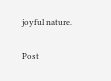joyful nature.

Post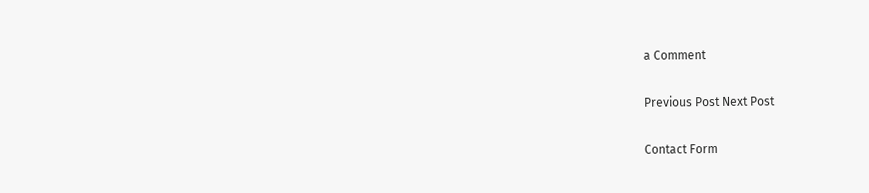a Comment

Previous Post Next Post

Contact Form